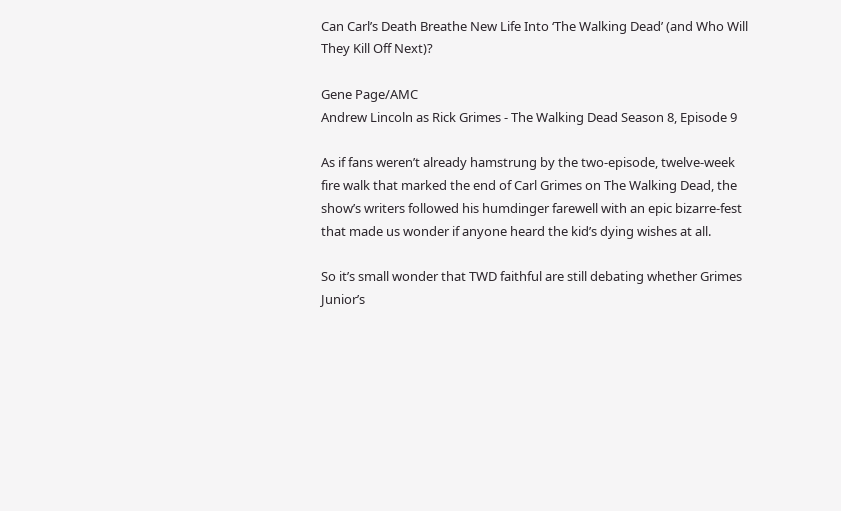Can Carl’s Death Breathe New Life Into ‘The Walking Dead’ (and Who Will They Kill Off Next)?

Gene Page/AMC
Andrew Lincoln as Rick Grimes - The Walking Dead Season 8, Episode 9

As if fans weren’t already hamstrung by the two-episode, twelve-week fire walk that marked the end of Carl Grimes on The Walking Dead, the show’s writers followed his humdinger farewell with an epic bizarre-fest that made us wonder if anyone heard the kid’s dying wishes at all.

So it’s small wonder that TWD faithful are still debating whether Grimes Junior’s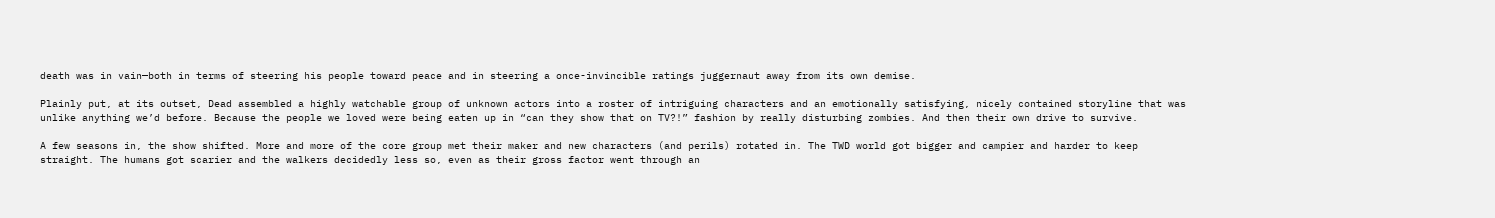death was in vain—both in terms of steering his people toward peace and in steering a once-invincible ratings juggernaut away from its own demise.

Plainly put, at its outset, Dead assembled a highly watchable group of unknown actors into a roster of intriguing characters and an emotionally satisfying, nicely contained storyline that was unlike anything we’d before. Because the people we loved were being eaten up in “can they show that on TV?!” fashion by really disturbing zombies. And then their own drive to survive.

A few seasons in, the show shifted. More and more of the core group met their maker and new characters (and perils) rotated in. The TWD world got bigger and campier and harder to keep straight. The humans got scarier and the walkers decidedly less so, even as their gross factor went through an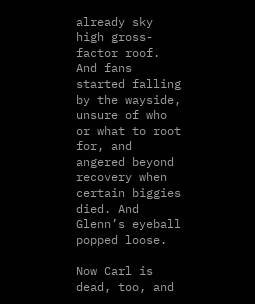already sky high gross-factor roof. And fans started falling by the wayside, unsure of who or what to root for, and angered beyond recovery when certain biggies died. And Glenn’s eyeball popped loose.

Now Carl is dead, too, and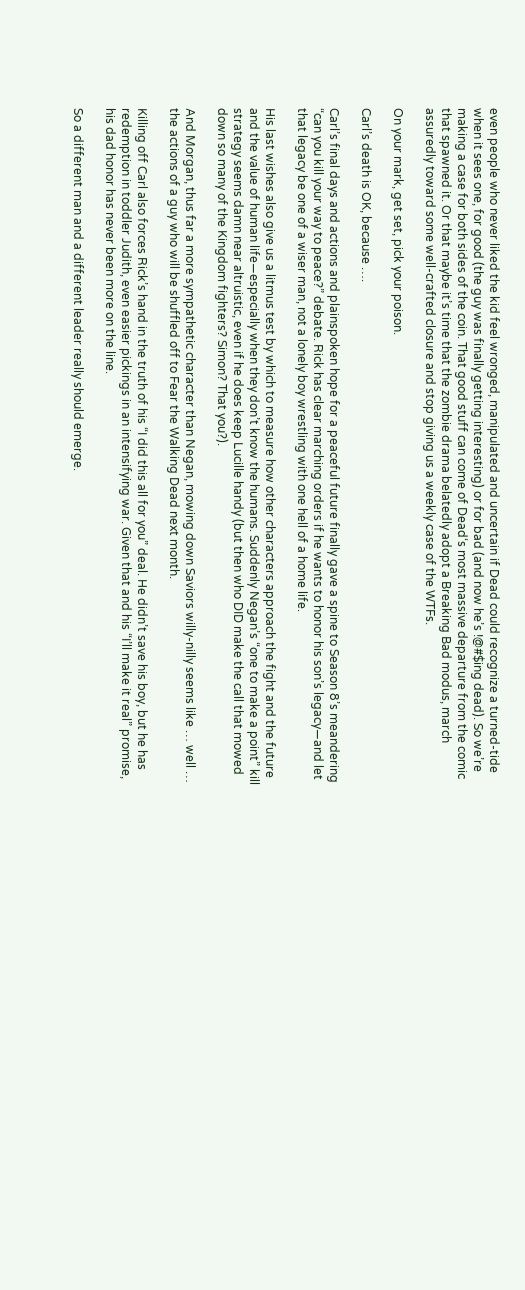even people who never liked the kid feel wronged, manipulated and uncertain if Dead could recognize a turned-tide when it sees one, for good (the guy was finally getting interesting) or for bad (and now he’s !@#$ing dead). So we’re making a case for both sides of the coin. That good stuff can come of Dead‘s most massive departure from the comic that spawned it. Or that maybe it’s time that the zombie drama belatedly adopt a Breaking Bad modus, march assuredly toward some well-crafted closure and stop giving us a weekly case of the WTFs.

On your mark, get set, pick your poison.

Carl’s death is OK, because ….

Carl’s final days and actions and plainspoken hope for a peaceful future finally gave a spine to Season 8’s meandering “can you kill your way to peace?” debate. Rick has clear marching orders if he wants to honor his son’s legacy—and let that legacy be one of a wiser man, not a lonely boy wrestling with one hell of a home life.

His last wishes also give us a litmus test by which to measure how other characters approach the fight and the future and the value of human life—especially when they don’t know the humans. Suddenly Negan’s “one to make a point” kill strategy seems damn near altruistic, even if he does keep Lucille handy (but then who DID make the call that mowed down so many of the Kingdom fighters? Simon? That you?).

And Morgan, thus far a more sympathetic character than Negan, mowing down Saviors willy-nilly seems like … well … the actions of a guy who will be shuffled off to Fear the Walking Dead next month.

Killing off Carl also forces Rick’s hand in the truth of his “I did this all for you” deal. He didn’t save his boy, but he has redemption in toddler Judith, even easier pickings in an intensifying war. Given that and his “I’ll make it real” promise, his dad honor has never been more on the line.

So a different man and a different leader really should emerge.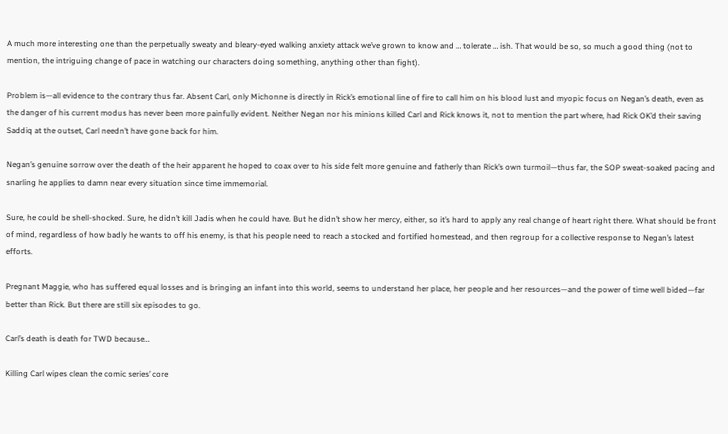A much more interesting one than the perpetually sweaty and bleary-eyed walking anxiety attack we’ve grown to know and … tolerate … ish. That would be so, so much a good thing (not to mention, the intriguing change of pace in watching our characters doing something, anything other than fight).

Problem is—all evidence to the contrary thus far. Absent Carl, only Michonne is directly in Rick’s emotional line of fire to call him on his blood lust and myopic focus on Negan’s death, even as the danger of his current modus has never been more painfully evident. Neither Negan nor his minions killed Carl and Rick knows it, not to mention the part where, had Rick OK’d their saving Saddiq at the outset, Carl needn’t have gone back for him.

Negan’s genuine sorrow over the death of the heir apparent he hoped to coax over to his side felt more genuine and fatherly than Rick’s own turmoil—thus far, the SOP sweat-soaked pacing and snarling he applies to damn near every situation since time immemorial.

Sure, he could be shell-shocked. Sure, he didn’t kill Jadis when he could have. But he didn’t show her mercy, either, so it’s hard to apply any real change of heart right there. What should be front of mind, regardless of how badly he wants to off his enemy, is that his people need to reach a stocked and fortified homestead, and then regroup for a collective response to Negan’s latest efforts.

Pregnant Maggie, who has suffered equal losses and is bringing an infant into this world, seems to understand her place, her people and her resources—and the power of time well bided—far better than Rick. But there are still six episodes to go.

Carl’s death is death for TWD because…

Killing Carl wipes clean the comic series’ core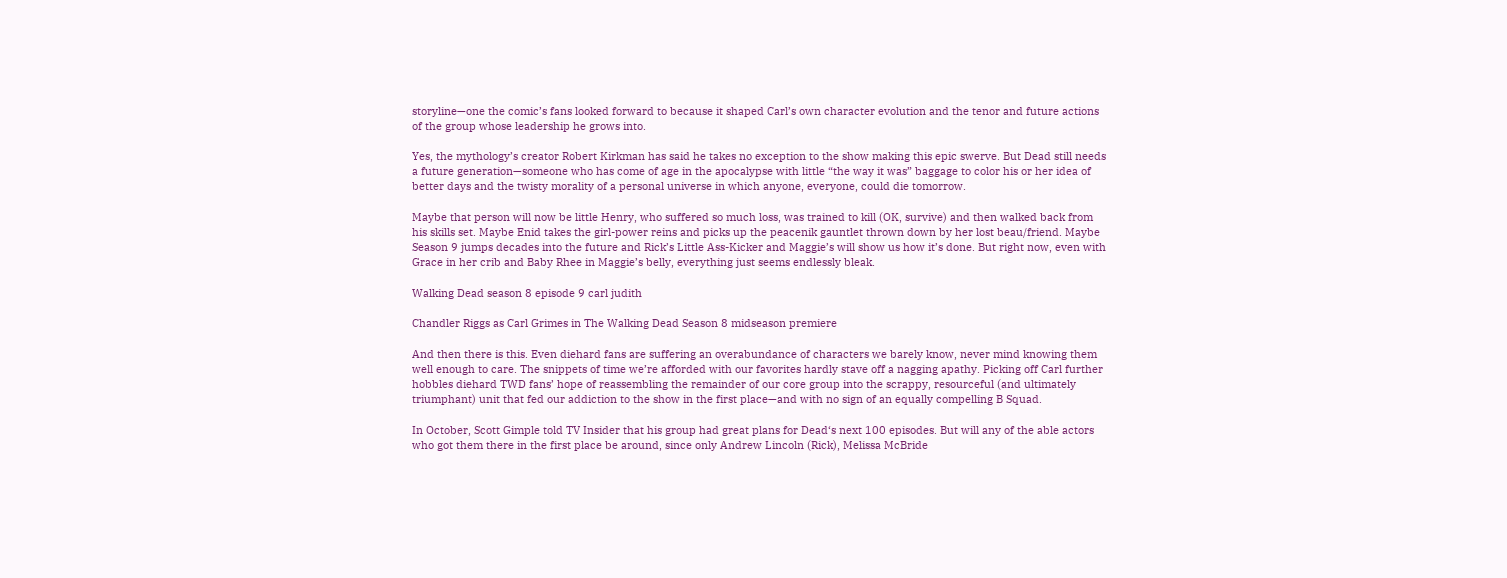storyline—one the comic’s fans looked forward to because it shaped Carl’s own character evolution and the tenor and future actions of the group whose leadership he grows into.

Yes, the mythology’s creator Robert Kirkman has said he takes no exception to the show making this epic swerve. But Dead still needs a future generation—someone who has come of age in the apocalypse with little “the way it was” baggage to color his or her idea of better days and the twisty morality of a personal universe in which anyone, everyone, could die tomorrow.

Maybe that person will now be little Henry, who suffered so much loss, was trained to kill (OK, survive) and then walked back from his skills set. Maybe Enid takes the girl-power reins and picks up the peacenik gauntlet thrown down by her lost beau/friend. Maybe Season 9 jumps decades into the future and Rick’s Little Ass-Kicker and Maggie’s will show us how it’s done. But right now, even with Grace in her crib and Baby Rhee in Maggie’s belly, everything just seems endlessly bleak.

Walking Dead season 8 episode 9 carl judith

Chandler Riggs as Carl Grimes in The Walking Dead Season 8 midseason premiere

And then there is this. Even diehard fans are suffering an overabundance of characters we barely know, never mind knowing them well enough to care. The snippets of time we’re afforded with our favorites hardly stave off a nagging apathy. Picking off Carl further hobbles diehard TWD fans’ hope of reassembling the remainder of our core group into the scrappy, resourceful (and ultimately triumphant) unit that fed our addiction to the show in the first place—and with no sign of an equally compelling B Squad.

In October, Scott Gimple told TV Insider that his group had great plans for Dead‘s next 100 episodes. But will any of the able actors who got them there in the first place be around, since only Andrew Lincoln (Rick), Melissa McBride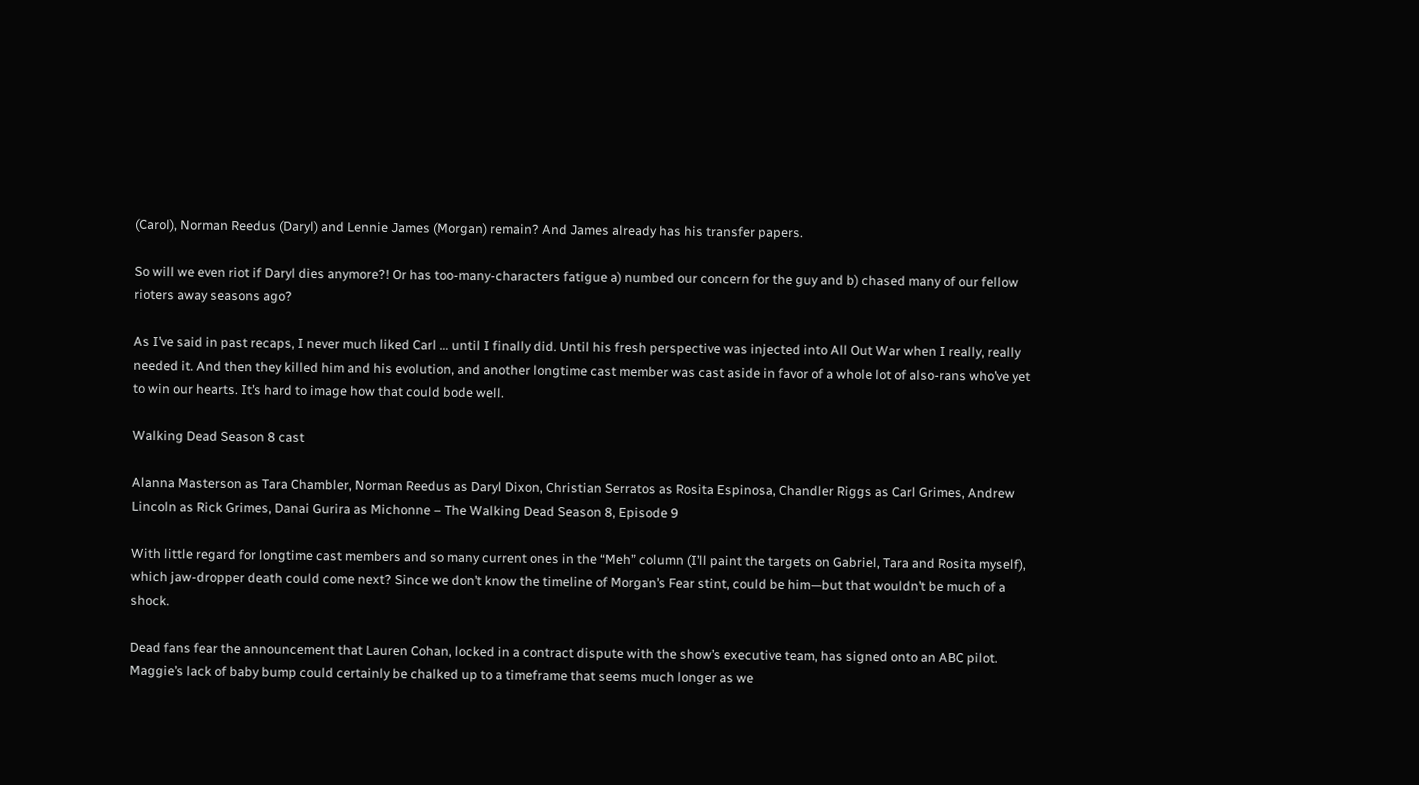(Carol), Norman Reedus (Daryl) and Lennie James (Morgan) remain? And James already has his transfer papers.

So will we even riot if Daryl dies anymore?! Or has too-many-characters fatigue a) numbed our concern for the guy and b) chased many of our fellow rioters away seasons ago?

As I’ve said in past recaps, I never much liked Carl … until I finally did. Until his fresh perspective was injected into All Out War when I really, really needed it. And then they killed him and his evolution, and another longtime cast member was cast aside in favor of a whole lot of also-rans who’ve yet to win our hearts. It’s hard to image how that could bode well.

Walking Dead Season 8 cast

Alanna Masterson as Tara Chambler, Norman Reedus as Daryl Dixon, Christian Serratos as Rosita Espinosa, Chandler Riggs as Carl Grimes, Andrew Lincoln as Rick Grimes, Danai Gurira as Michonne – The Walking Dead Season 8, Episode 9

With little regard for longtime cast members and so many current ones in the “Meh” column (I’ll paint the targets on Gabriel, Tara and Rosita myself), which jaw-dropper death could come next? Since we don’t know the timeline of Morgan’s Fear stint, could be him—but that wouldn’t be much of a shock.

Dead fans fear the announcement that Lauren Cohan, locked in a contract dispute with the show’s executive team, has signed onto an ABC pilot. Maggie’s lack of baby bump could certainly be chalked up to a timeframe that seems much longer as we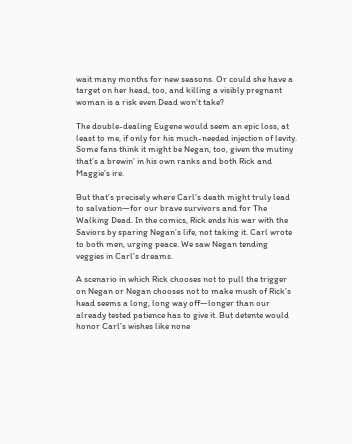wait many months for new seasons. Or could she have a target on her head, too, and killing a visibly pregnant woman is a risk even Dead won’t take?

The double-dealing Eugene would seem an epic loss, at least to me, if only for his much-needed injection of levity. Some fans think it might be Negan, too, given the mutiny that’s a brewin’ in his own ranks and both Rick and Maggie’s ire.

But that’s precisely where Carl’s death might truly lead to salvation—for our brave survivors and for The Walking Dead. In the comics, Rick ends his war with the Saviors by sparing Negan’s life, not taking it. Carl wrote to both men, urging peace. We saw Negan tending veggies in Carl’s dreams.

A scenario in which Rick chooses not to pull the trigger on Negan or Negan chooses not to make mush of Rick’s head seems a long, long way off—longer than our already tested patience has to give it. But detente would honor Carl’s wishes like none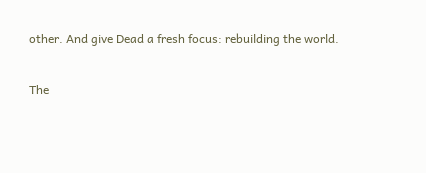other. And give Dead a fresh focus: rebuilding the world.

The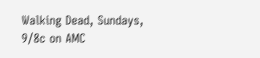Walking Dead, Sundays, 9/8c on AMC